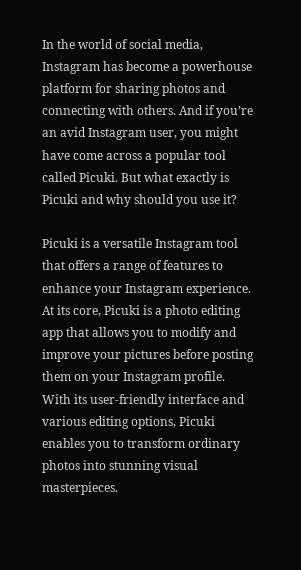In the world of social media, Instagram has become a powerhouse platform for sharing photos and connecting with others. And if you’re an avid Instagram user, you might have come across a popular tool called Picuki. But what exactly is Picuki and why should you use it?

Picuki is a versatile Instagram tool that offers a range of features to enhance your Instagram experience. At its core, Picuki is a photo editing app that allows you to modify and improve your pictures before posting them on your Instagram profile. With its user-friendly interface and various editing options, Picuki enables you to transform ordinary photos into stunning visual masterpieces.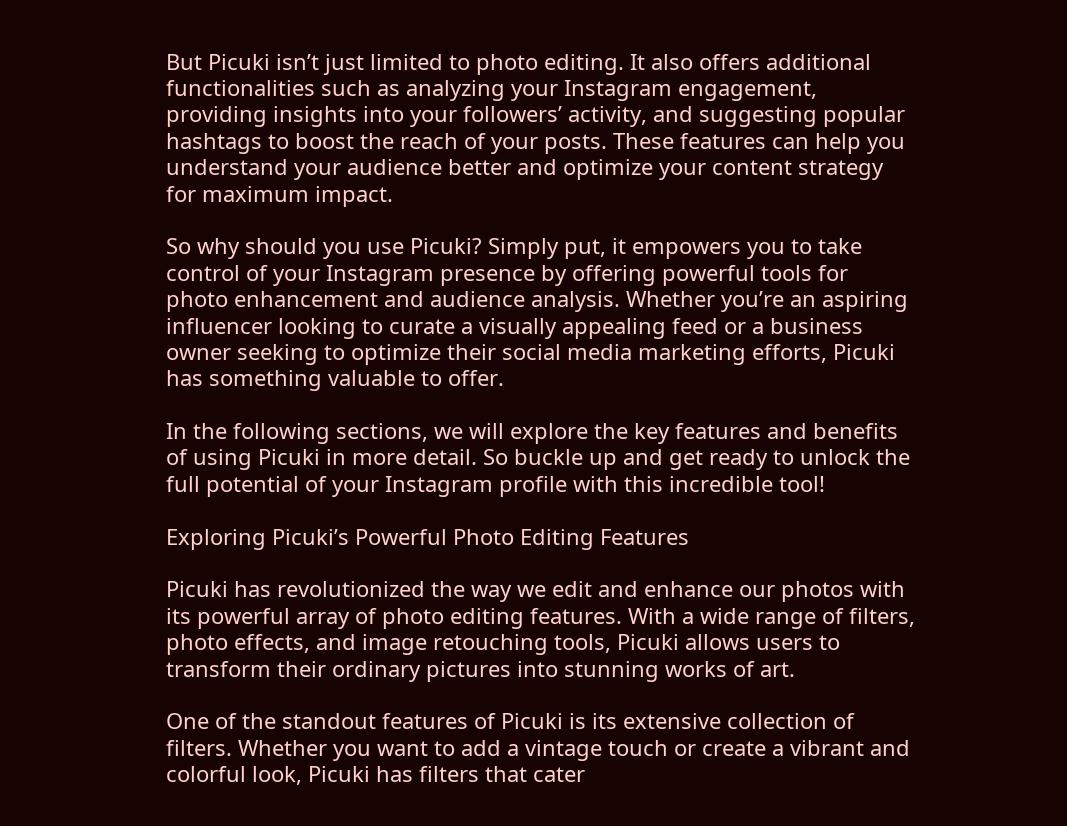But Picuki isn’t just limited to photo editing. It also offers additional functionalities such as analyzing your Instagram engagement, providing insights into your followers’ activity, and suggesting popular hashtags to boost the reach of your posts. These features can help you understand your audience better and optimize your content strategy for maximum impact.

So why should you use Picuki? Simply put, it empowers you to take control of your Instagram presence by offering powerful tools for photo enhancement and audience analysis. Whether you’re an aspiring influencer looking to curate a visually appealing feed or a business owner seeking to optimize their social media marketing efforts, Picuki has something valuable to offer.

In the following sections, we will explore the key features and benefits of using Picuki in more detail. So buckle up and get ready to unlock the full potential of your Instagram profile with this incredible tool!

Exploring Picuki’s Powerful Photo Editing Features

Picuki has revolutionized the way we edit and enhance our photos with its powerful array of photo editing features. With a wide range of filters, photo effects, and image retouching tools, Picuki allows users to transform their ordinary pictures into stunning works of art.

One of the standout features of Picuki is its extensive collection of filters. Whether you want to add a vintage touch or create a vibrant and colorful look, Picuki has filters that cater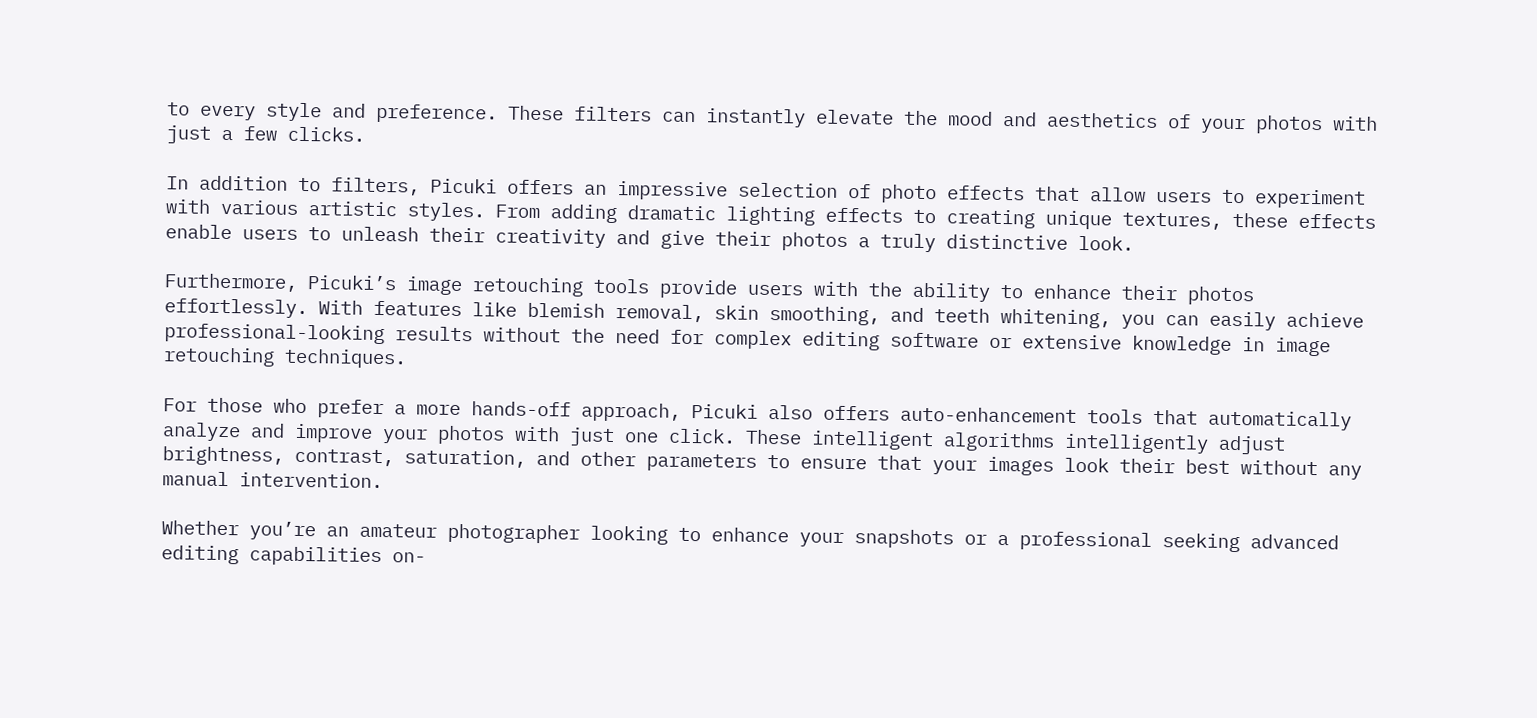to every style and preference. These filters can instantly elevate the mood and aesthetics of your photos with just a few clicks.

In addition to filters, Picuki offers an impressive selection of photo effects that allow users to experiment with various artistic styles. From adding dramatic lighting effects to creating unique textures, these effects enable users to unleash their creativity and give their photos a truly distinctive look.

Furthermore, Picuki’s image retouching tools provide users with the ability to enhance their photos effortlessly. With features like blemish removal, skin smoothing, and teeth whitening, you can easily achieve professional-looking results without the need for complex editing software or extensive knowledge in image retouching techniques.

For those who prefer a more hands-off approach, Picuki also offers auto-enhancement tools that automatically analyze and improve your photos with just one click. These intelligent algorithms intelligently adjust brightness, contrast, saturation, and other parameters to ensure that your images look their best without any manual intervention.

Whether you’re an amateur photographer looking to enhance your snapshots or a professional seeking advanced editing capabilities on-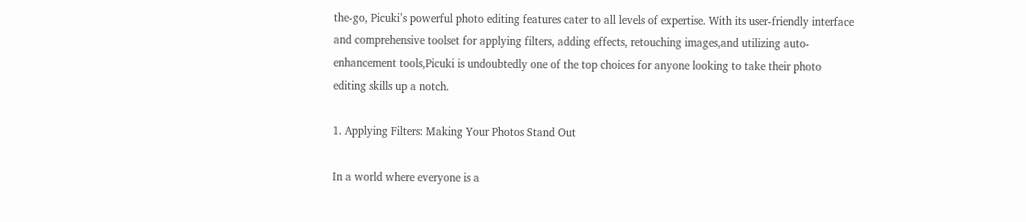the-go, Picuki’s powerful photo editing features cater to all levels of expertise. With its user-friendly interface and comprehensive toolset for applying filters, adding effects, retouching images,and utilizing auto-enhancement tools,Picuki is undoubtedly one of the top choices for anyone looking to take their photo editing skills up a notch.

1. Applying Filters: Making Your Photos Stand Out

In a world where everyone is a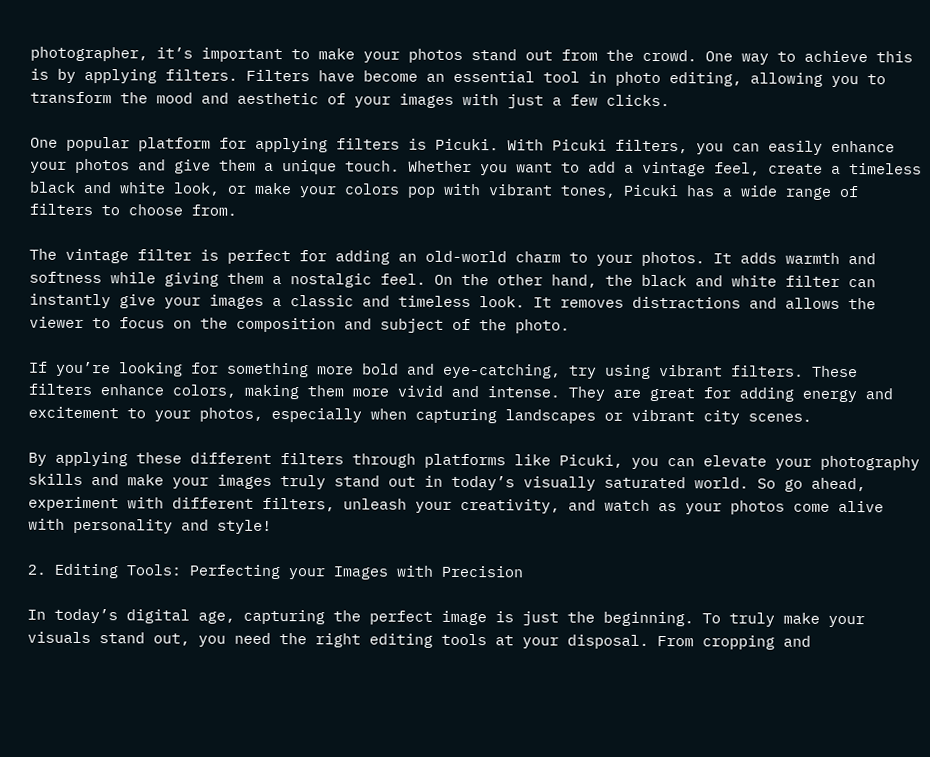photographer, it’s important to make your photos stand out from the crowd. One way to achieve this is by applying filters. Filters have become an essential tool in photo editing, allowing you to transform the mood and aesthetic of your images with just a few clicks.

One popular platform for applying filters is Picuki. With Picuki filters, you can easily enhance your photos and give them a unique touch. Whether you want to add a vintage feel, create a timeless black and white look, or make your colors pop with vibrant tones, Picuki has a wide range of filters to choose from.

The vintage filter is perfect for adding an old-world charm to your photos. It adds warmth and softness while giving them a nostalgic feel. On the other hand, the black and white filter can instantly give your images a classic and timeless look. It removes distractions and allows the viewer to focus on the composition and subject of the photo.

If you’re looking for something more bold and eye-catching, try using vibrant filters. These filters enhance colors, making them more vivid and intense. They are great for adding energy and excitement to your photos, especially when capturing landscapes or vibrant city scenes.

By applying these different filters through platforms like Picuki, you can elevate your photography skills and make your images truly stand out in today’s visually saturated world. So go ahead, experiment with different filters, unleash your creativity, and watch as your photos come alive with personality and style!

2. Editing Tools: Perfecting your Images with Precision

In today’s digital age, capturing the perfect image is just the beginning. To truly make your visuals stand out, you need the right editing tools at your disposal. From cropping and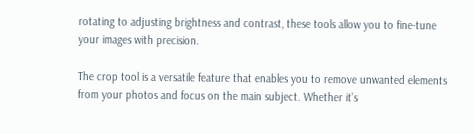rotating to adjusting brightness and contrast, these tools allow you to fine-tune your images with precision.

The crop tool is a versatile feature that enables you to remove unwanted elements from your photos and focus on the main subject. Whether it’s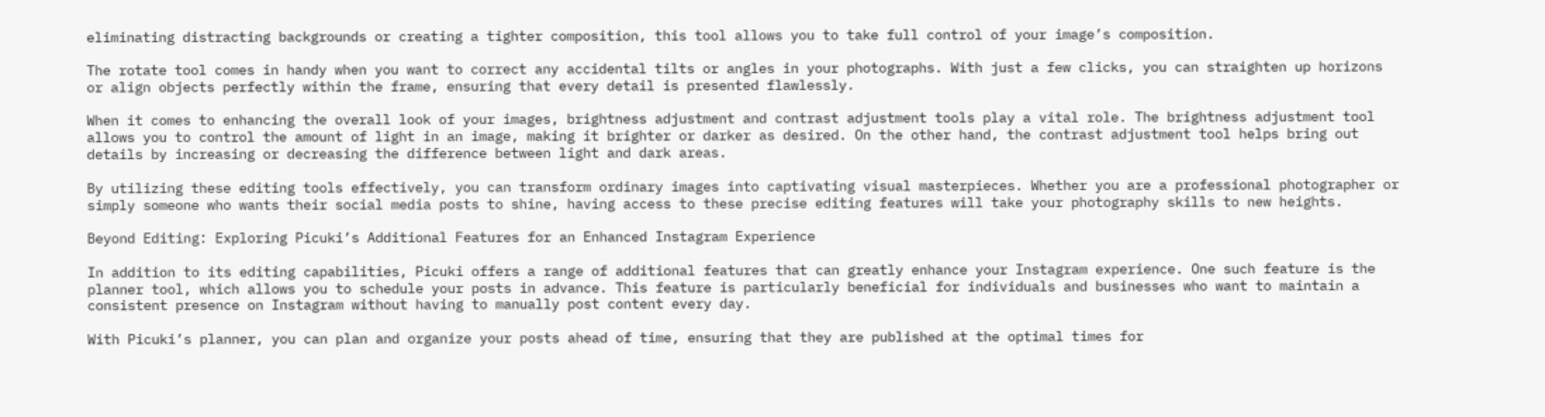eliminating distracting backgrounds or creating a tighter composition, this tool allows you to take full control of your image’s composition.

The rotate tool comes in handy when you want to correct any accidental tilts or angles in your photographs. With just a few clicks, you can straighten up horizons or align objects perfectly within the frame, ensuring that every detail is presented flawlessly.

When it comes to enhancing the overall look of your images, brightness adjustment and contrast adjustment tools play a vital role. The brightness adjustment tool allows you to control the amount of light in an image, making it brighter or darker as desired. On the other hand, the contrast adjustment tool helps bring out details by increasing or decreasing the difference between light and dark areas.

By utilizing these editing tools effectively, you can transform ordinary images into captivating visual masterpieces. Whether you are a professional photographer or simply someone who wants their social media posts to shine, having access to these precise editing features will take your photography skills to new heights.

Beyond Editing: Exploring Picuki’s Additional Features for an Enhanced Instagram Experience

In addition to its editing capabilities, Picuki offers a range of additional features that can greatly enhance your Instagram experience. One such feature is the planner tool, which allows you to schedule your posts in advance. This feature is particularly beneficial for individuals and businesses who want to maintain a consistent presence on Instagram without having to manually post content every day.

With Picuki’s planner, you can plan and organize your posts ahead of time, ensuring that they are published at the optimal times for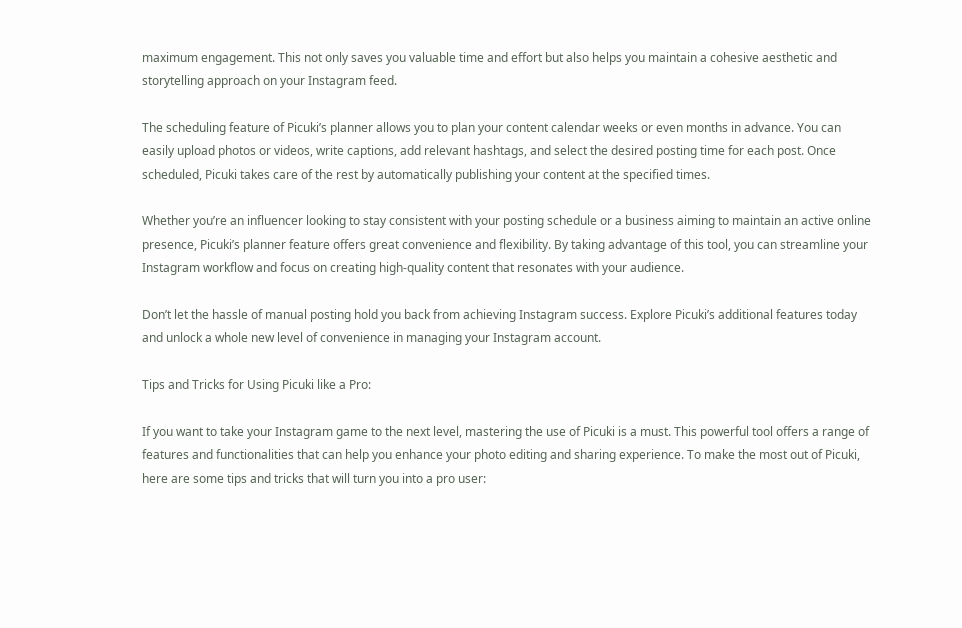maximum engagement. This not only saves you valuable time and effort but also helps you maintain a cohesive aesthetic and storytelling approach on your Instagram feed.

The scheduling feature of Picuki’s planner allows you to plan your content calendar weeks or even months in advance. You can easily upload photos or videos, write captions, add relevant hashtags, and select the desired posting time for each post. Once scheduled, Picuki takes care of the rest by automatically publishing your content at the specified times.

Whether you’re an influencer looking to stay consistent with your posting schedule or a business aiming to maintain an active online presence, Picuki’s planner feature offers great convenience and flexibility. By taking advantage of this tool, you can streamline your Instagram workflow and focus on creating high-quality content that resonates with your audience.

Don’t let the hassle of manual posting hold you back from achieving Instagram success. Explore Picuki’s additional features today and unlock a whole new level of convenience in managing your Instagram account.

Tips and Tricks for Using Picuki like a Pro:

If you want to take your Instagram game to the next level, mastering the use of Picuki is a must. This powerful tool offers a range of features and functionalities that can help you enhance your photo editing and sharing experience. To make the most out of Picuki, here are some tips and tricks that will turn you into a pro user: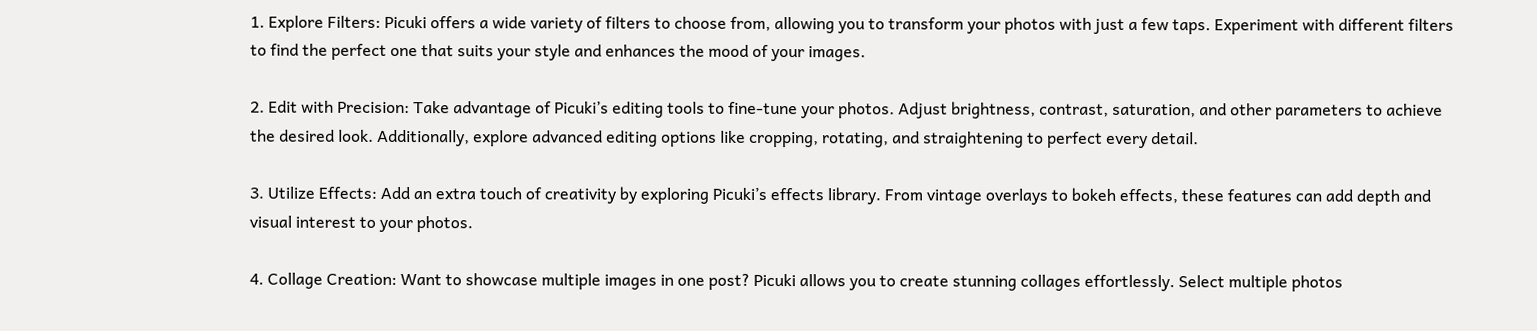1. Explore Filters: Picuki offers a wide variety of filters to choose from, allowing you to transform your photos with just a few taps. Experiment with different filters to find the perfect one that suits your style and enhances the mood of your images.

2. Edit with Precision: Take advantage of Picuki’s editing tools to fine-tune your photos. Adjust brightness, contrast, saturation, and other parameters to achieve the desired look. Additionally, explore advanced editing options like cropping, rotating, and straightening to perfect every detail.

3. Utilize Effects: Add an extra touch of creativity by exploring Picuki’s effects library. From vintage overlays to bokeh effects, these features can add depth and visual interest to your photos.

4. Collage Creation: Want to showcase multiple images in one post? Picuki allows you to create stunning collages effortlessly. Select multiple photos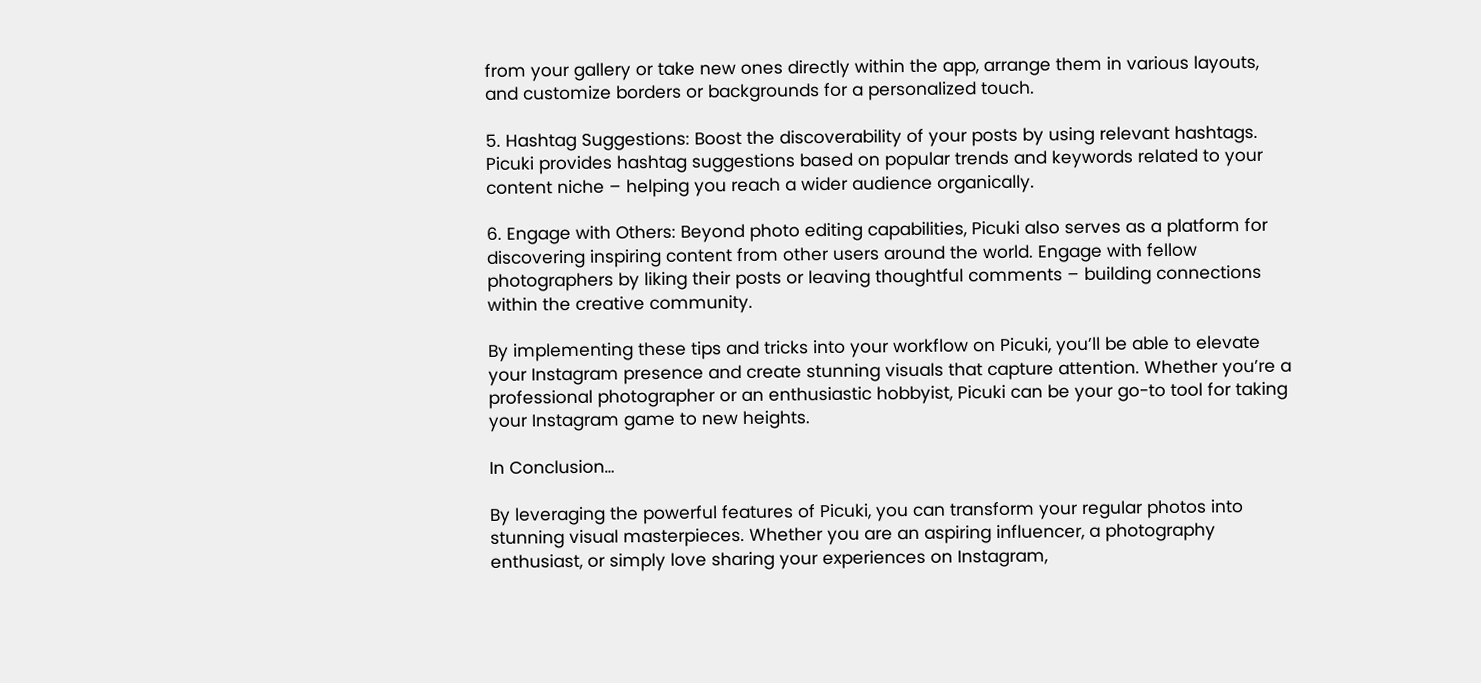from your gallery or take new ones directly within the app, arrange them in various layouts, and customize borders or backgrounds for a personalized touch.

5. Hashtag Suggestions: Boost the discoverability of your posts by using relevant hashtags. Picuki provides hashtag suggestions based on popular trends and keywords related to your content niche – helping you reach a wider audience organically.

6. Engage with Others: Beyond photo editing capabilities, Picuki also serves as a platform for discovering inspiring content from other users around the world. Engage with fellow photographers by liking their posts or leaving thoughtful comments – building connections within the creative community.

By implementing these tips and tricks into your workflow on Picuki, you’ll be able to elevate your Instagram presence and create stunning visuals that capture attention. Whether you’re a professional photographer or an enthusiastic hobbyist, Picuki can be your go-to tool for taking your Instagram game to new heights.

In Conclusion…

By leveraging the powerful features of Picuki, you can transform your regular photos into stunning visual masterpieces. Whether you are an aspiring influencer, a photography enthusiast, or simply love sharing your experiences on Instagram,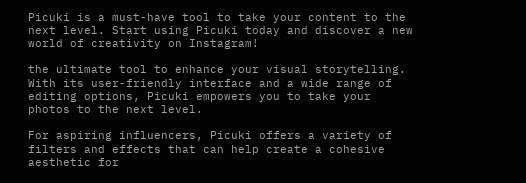Picuki is a must-have tool to take your content to the next level. Start using Picuki today and discover a new world of creativity on Instagram!

the ultimate tool to enhance your visual storytelling. With its user-friendly interface and a wide range of editing options, Picuki empowers you to take your photos to the next level.

For aspiring influencers, Picuki offers a variety of filters and effects that can help create a cohesive aesthetic for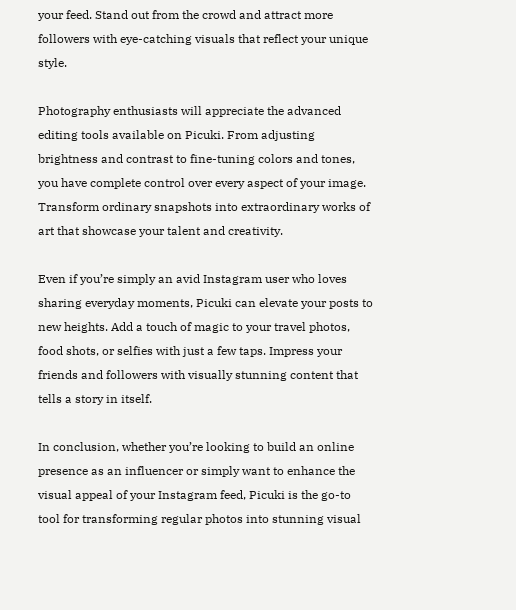your feed. Stand out from the crowd and attract more followers with eye-catching visuals that reflect your unique style.

Photography enthusiasts will appreciate the advanced editing tools available on Picuki. From adjusting brightness and contrast to fine-tuning colors and tones, you have complete control over every aspect of your image. Transform ordinary snapshots into extraordinary works of art that showcase your talent and creativity.

Even if you’re simply an avid Instagram user who loves sharing everyday moments, Picuki can elevate your posts to new heights. Add a touch of magic to your travel photos, food shots, or selfies with just a few taps. Impress your friends and followers with visually stunning content that tells a story in itself.

In conclusion, whether you’re looking to build an online presence as an influencer or simply want to enhance the visual appeal of your Instagram feed, Picuki is the go-to tool for transforming regular photos into stunning visual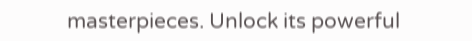masterpieces. Unlock its powerful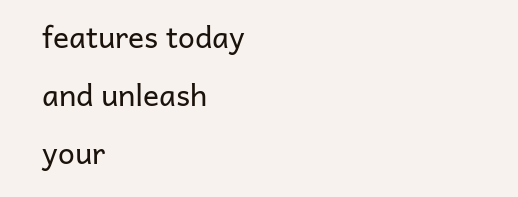features today and unleash your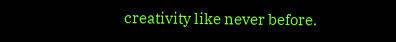creativity like never before.